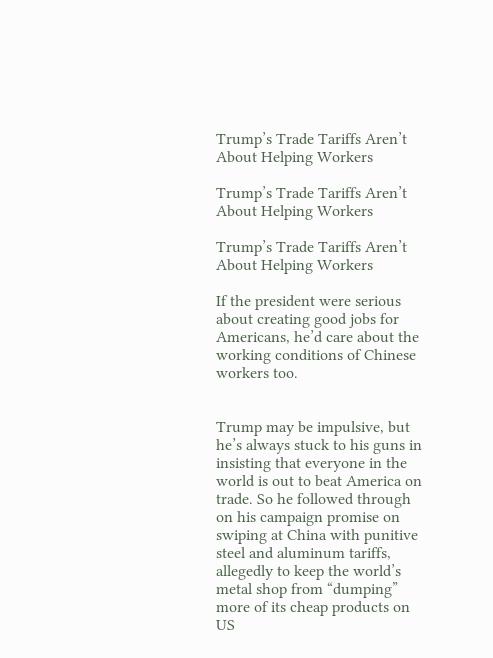Trump’s Trade Tariffs Aren’t About Helping Workers

Trump’s Trade Tariffs Aren’t About Helping Workers

Trump’s Trade Tariffs Aren’t About Helping Workers

If the president were serious about creating good jobs for Americans, he’d care about the working conditions of Chinese workers too.


Trump may be impulsive, but he’s always stuck to his guns in insisting that everyone in the world is out to beat America on trade. So he followed through on his campaign promise on swiping at China with punitive steel and aluminum tariffs, allegedly to keep the world’s metal shop from “dumping” more of its cheap products on US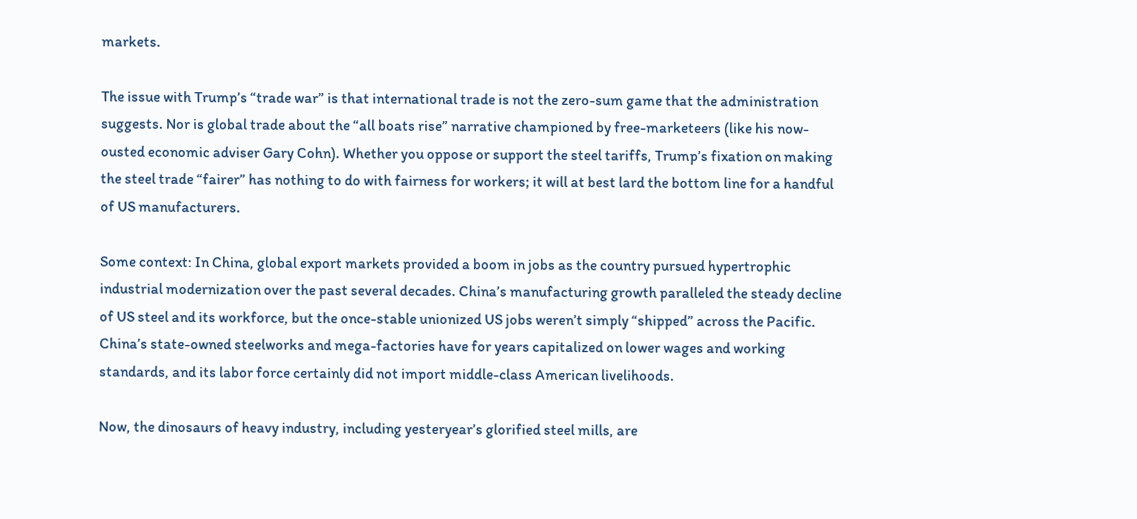markets.

The issue with Trump’s “trade war” is that international trade is not the zero-sum game that the administration suggests. Nor is global trade about the “all boats rise” narrative championed by free-marketeers (like his now-ousted economic adviser Gary Cohn). Whether you oppose or support the steel tariffs, Trump’s fixation on making the steel trade “fairer” has nothing to do with fairness for workers; it will at best lard the bottom line for a handful of US manufacturers.

Some context: In China, global export markets provided a boom in jobs as the country pursued hypertrophic industrial modernization over the past several decades. China’s manufacturing growth paralleled the steady decline of US steel and its workforce, but the once-stable unionized US jobs weren’t simply “shipped” across the Pacific. China’s state-owned steelworks and mega-factories have for years capitalized on lower wages and working standards, and its labor force certainly did not import middle-class American livelihoods.

Now, the dinosaurs of heavy industry, including yesteryear’s glorified steel mills, are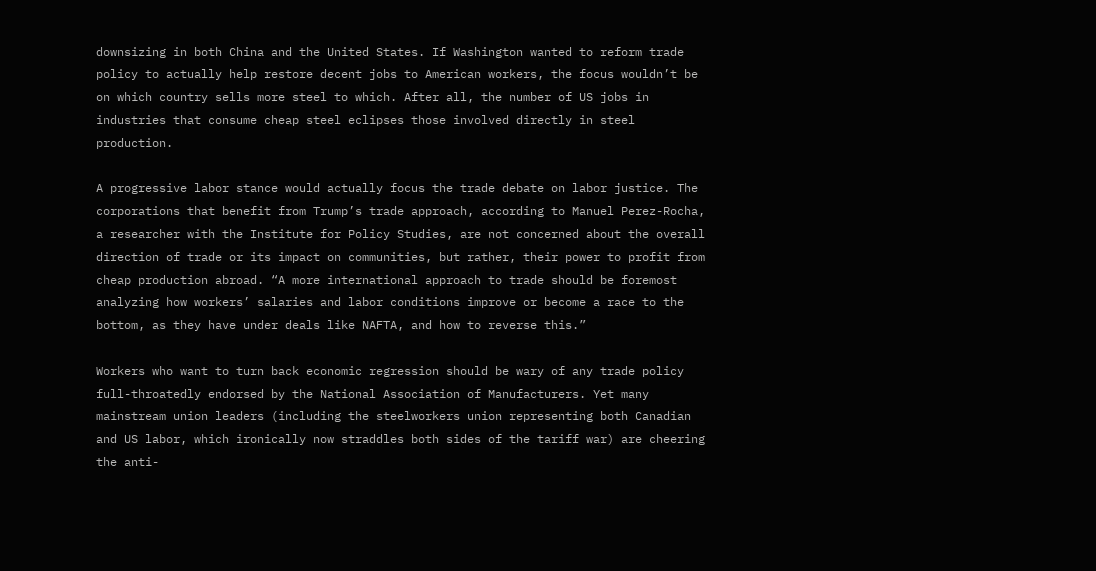downsizing in both China and the United States. If Washington wanted to reform trade policy to actually help restore decent jobs to American workers, the focus wouldn’t be on which country sells more steel to which. After all, the number of US jobs in industries that consume cheap steel eclipses those involved directly in steel production.

A progressive labor stance would actually focus the trade debate on labor justice. The corporations that benefit from Trump’s trade approach, according to Manuel Perez-Rocha, a researcher with the Institute for Policy Studies, are not concerned about the overall direction of trade or its impact on communities, but rather, their power to profit from cheap production abroad. “A more international approach to trade should be foremost analyzing how workers’ salaries and labor conditions improve or become a race to the bottom, as they have under deals like NAFTA, and how to reverse this.”

Workers who want to turn back economic regression should be wary of any trade policy full-throatedly endorsed by the National Association of Manufacturers. Yet many mainstream union leaders (including the steelworkers union representing both Canadian and US labor, which ironically now straddles both sides of the tariff war) are cheering the anti-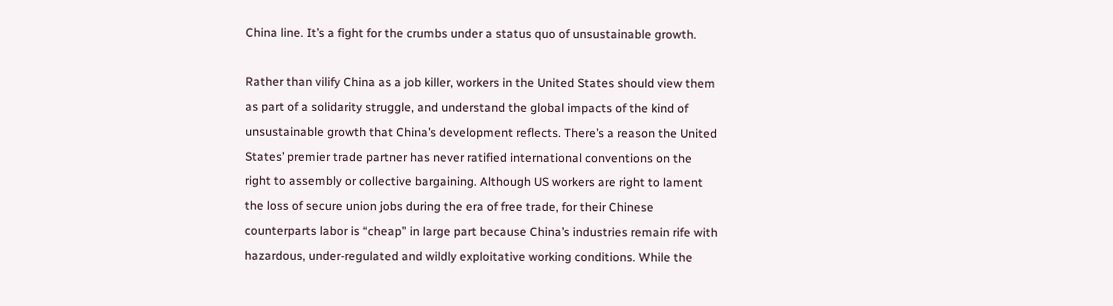China line. It’s a fight for the crumbs under a status quo of unsustainable growth.

Rather than vilify China as a job killer, workers in the United States should view them as part of a solidarity struggle, and understand the global impacts of the kind of unsustainable growth that China’s development reflects. There’s a reason the United States’ premier trade partner has never ratified international conventions on the right to assembly or collective bargaining. Although US workers are right to lament the loss of secure union jobs during the era of free trade, for their Chinese counterparts labor is “cheap” in large part because China’s industries remain rife with hazardous, under-regulated and wildly exploitative working conditions. While the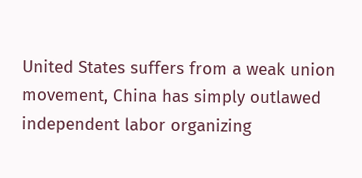United States suffers from a weak union movement, China has simply outlawed independent labor organizing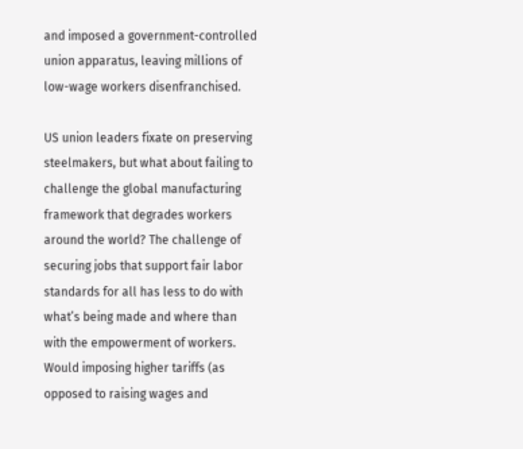and imposed a government-controlled union apparatus, leaving millions of low-wage workers disenfranchised.

US union leaders fixate on preserving steelmakers, but what about failing to challenge the global manufacturing framework that degrades workers around the world? The challenge of securing jobs that support fair labor standards for all has less to do with what’s being made and where than with the empowerment of workers. Would imposing higher tariffs (as opposed to raising wages and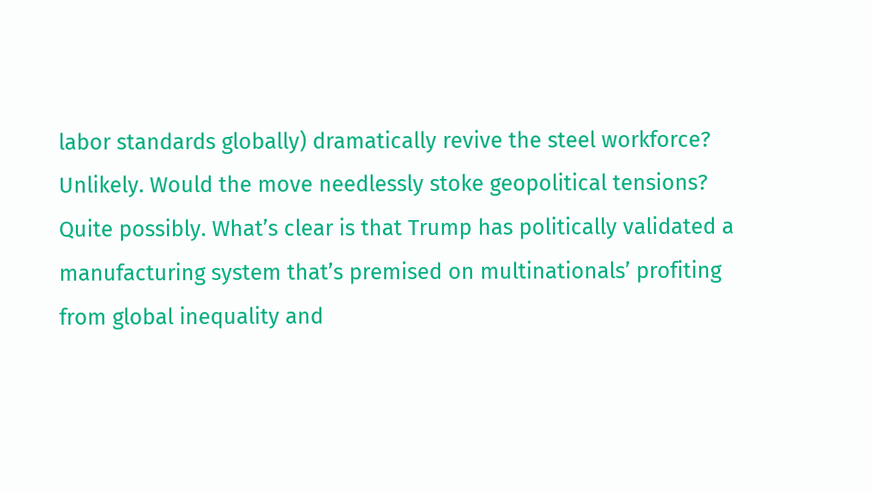labor standards globally) dramatically revive the steel workforce? Unlikely. Would the move needlessly stoke geopolitical tensions? Quite possibly. What’s clear is that Trump has politically validated a manufacturing system that’s premised on multinationals’ profiting from global inequality and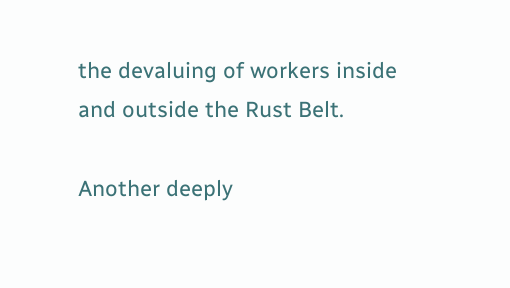the devaluing of workers inside and outside the Rust Belt.

Another deeply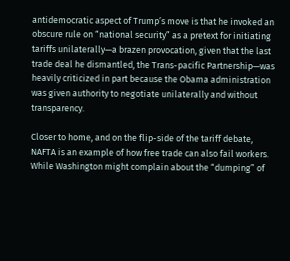antidemocratic aspect of Trump’s move is that he invoked an obscure rule on “national security” as a pretext for initiating tariffs unilaterally—a brazen provocation, given that the last trade deal he dismantled, the Trans-pacific Partnership—was heavily criticized in part because the Obama administration was given authority to negotiate unilaterally and without transparency.

Closer to home, and on the flip-side of the tariff debate, NAFTA is an example of how free trade can also fail workers. While Washington might complain about the “dumping” of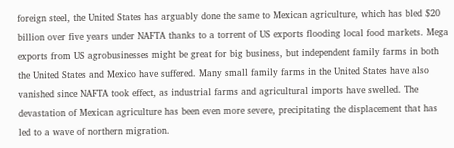foreign steel, the United States has arguably done the same to Mexican agriculture, which has bled $20 billion over five years under NAFTA thanks to a torrent of US exports flooding local food markets. Mega exports from US agrobusinesses might be great for big business, but independent family farms in both the United States and Mexico have suffered. Many small family farms in the United States have also vanished since NAFTA took effect, as industrial farms and agricultural imports have swelled. The devastation of Mexican agriculture has been even more severe, precipitating the displacement that has led to a wave of northern migration.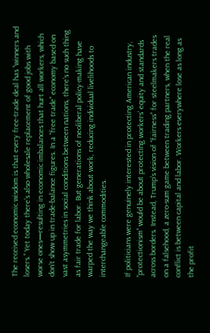The received economic wisdom is that every free-trade deal has “winners and losers.” Yet today there’s also wholesale replacement of good jobs with worse ones—resulting in economic imbalances that hurt all workers, which don’t show up in trade-balance figures. In a “free trade” economy based on vast asymmetries in social conditions between nations, there’s no such thing as fair trade for labor. But generations of neoliberal policy-making have warped the way we think about work, reducing individual livelihoods to interchangeable commodities.

If politicians were genuinely interested in protecting American industry, “protectionism” would be about protecting workers’ equity and standards across borders. Instead, Trump’s vision of “fairness” for steelmakers trades on a falsehood, a zero-sum game between trading partners, when the real conflict is between capital and labor. Workers everywhere lose as long as the profit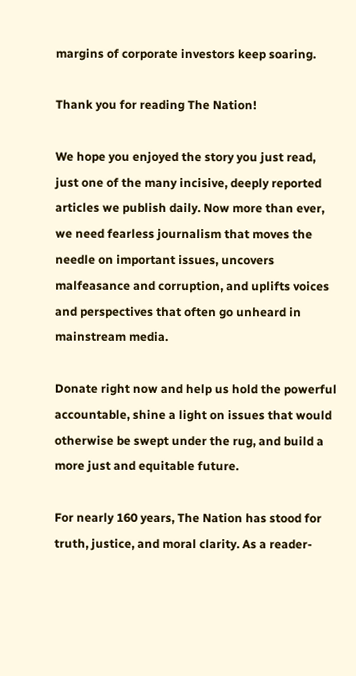margins of corporate investors keep soaring.

Thank you for reading The Nation!

We hope you enjoyed the story you just read, just one of the many incisive, deeply reported articles we publish daily. Now more than ever, we need fearless journalism that moves the needle on important issues, uncovers malfeasance and corruption, and uplifts voices and perspectives that often go unheard in mainstream media.

Donate right now and help us hold the powerful accountable, shine a light on issues that would otherwise be swept under the rug, and build a more just and equitable future.

For nearly 160 years, The Nation has stood for truth, justice, and moral clarity. As a reader-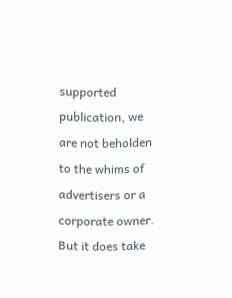supported publication, we are not beholden to the whims of advertisers or a corporate owner. But it does take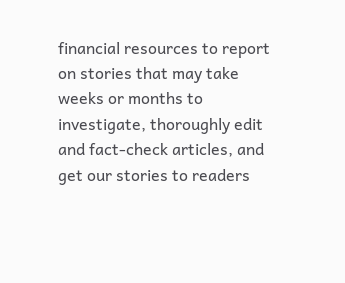financial resources to report on stories that may take weeks or months to investigate, thoroughly edit and fact-check articles, and get our stories to readers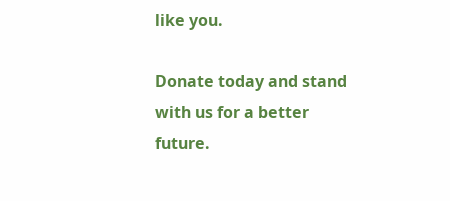like you.

Donate today and stand with us for a better future.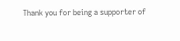Thank you for being a supporter of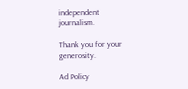independent journalism.

Thank you for your generosity.

Ad Policy